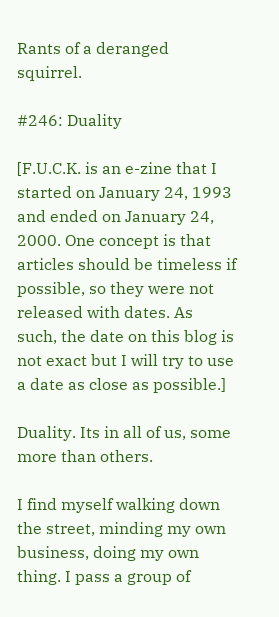Rants of a deranged squirrel.

#246: Duality

[F.U.C.K. is an e-zine that I started on January 24, 1993 and ended on January 24, 2000. One concept is that articles should be timeless if possible, so they were not released with dates. As such, the date on this blog is not exact but I will try to use a date as close as possible.]

Duality. Its in all of us, some more than others.

I find myself walking down the street, minding my own business, doing my own thing. I pass a group of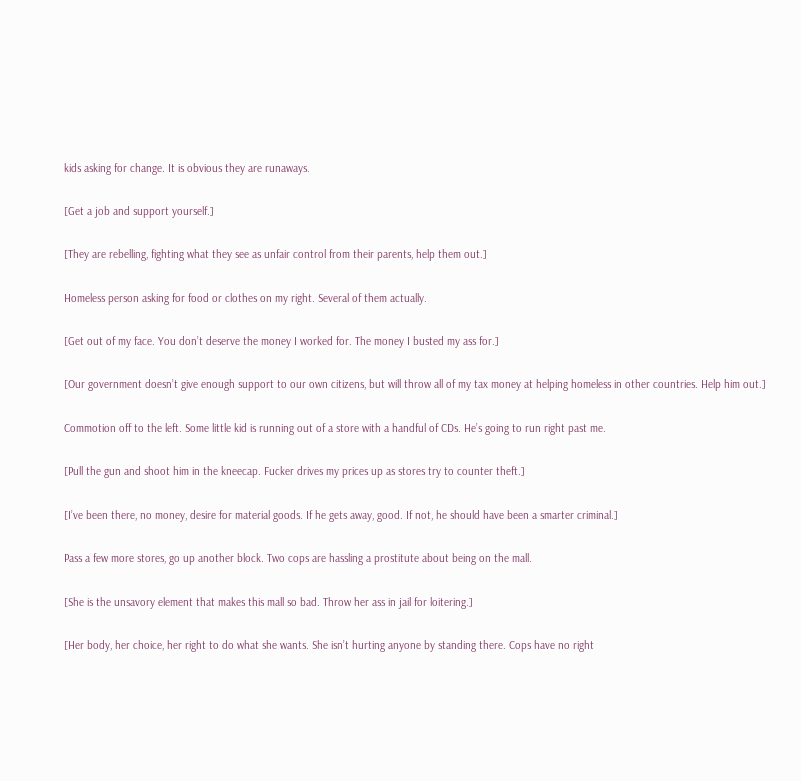kids asking for change. It is obvious they are runaways.

[Get a job and support yourself.]

[They are rebelling, fighting what they see as unfair control from their parents, help them out.]

Homeless person asking for food or clothes on my right. Several of them actually.

[Get out of my face. You don’t deserve the money I worked for. The money I busted my ass for.]

[Our government doesn’t give enough support to our own citizens, but will throw all of my tax money at helping homeless in other countries. Help him out.]

Commotion off to the left. Some little kid is running out of a store with a handful of CDs. He’s going to run right past me.

[Pull the gun and shoot him in the kneecap. Fucker drives my prices up as stores try to counter theft.]

[I’ve been there, no money, desire for material goods. If he gets away, good. If not, he should have been a smarter criminal.]

Pass a few more stores, go up another block. Two cops are hassling a prostitute about being on the mall.

[She is the unsavory element that makes this mall so bad. Throw her ass in jail for loitering.]

[Her body, her choice, her right to do what she wants. She isn’t hurting anyone by standing there. Cops have no right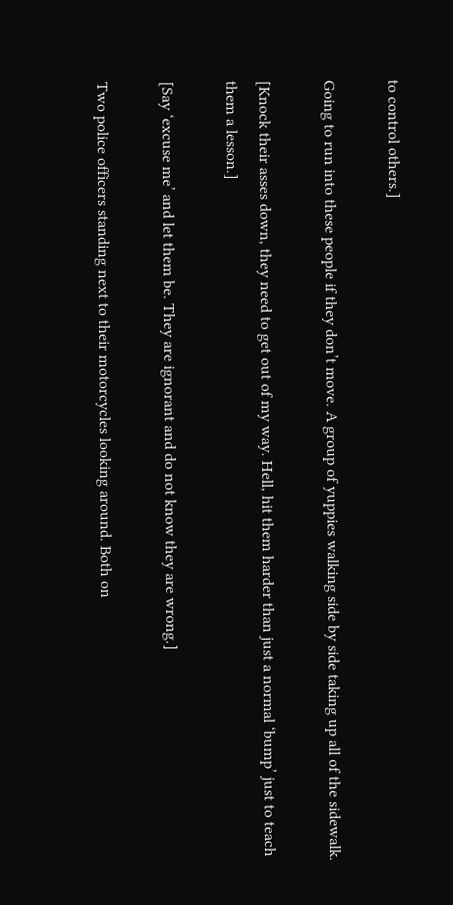to control others.]

Going to run into these people if they don’t move. A group of yuppies walking side by side taking up all of the sidewalk.

[Knock their asses down, they need to get out of my way. Hell, hit them harder than just a normal ‘bump’ just to teach them a lesson.]

[Say ‘excuse me’ and let them be. They are ignorant and do not know they are wrong.]

Two police officers standing next to their motorcycles looking around. Both on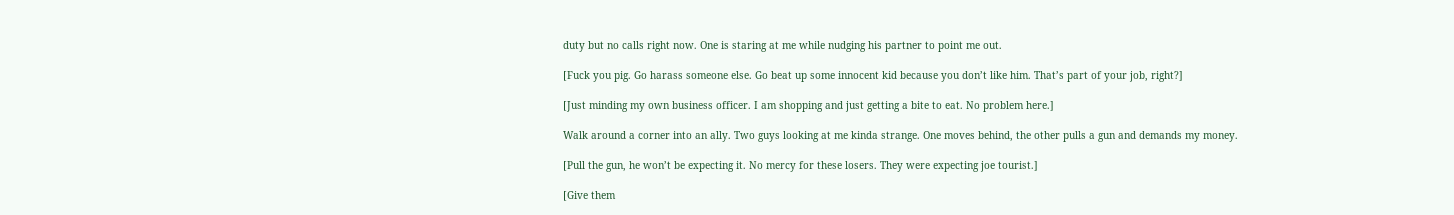duty but no calls right now. One is staring at me while nudging his partner to point me out.

[Fuck you pig. Go harass someone else. Go beat up some innocent kid because you don’t like him. That’s part of your job, right?]

[Just minding my own business officer. I am shopping and just getting a bite to eat. No problem here.]

Walk around a corner into an ally. Two guys looking at me kinda strange. One moves behind, the other pulls a gun and demands my money.

[Pull the gun, he won’t be expecting it. No mercy for these losers. They were expecting joe tourist.]

[Give them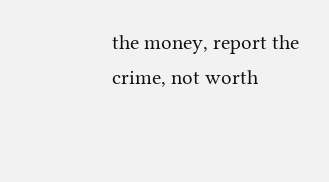the money, report the crime, not worth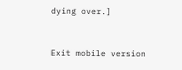dying over.]


Exit mobile version